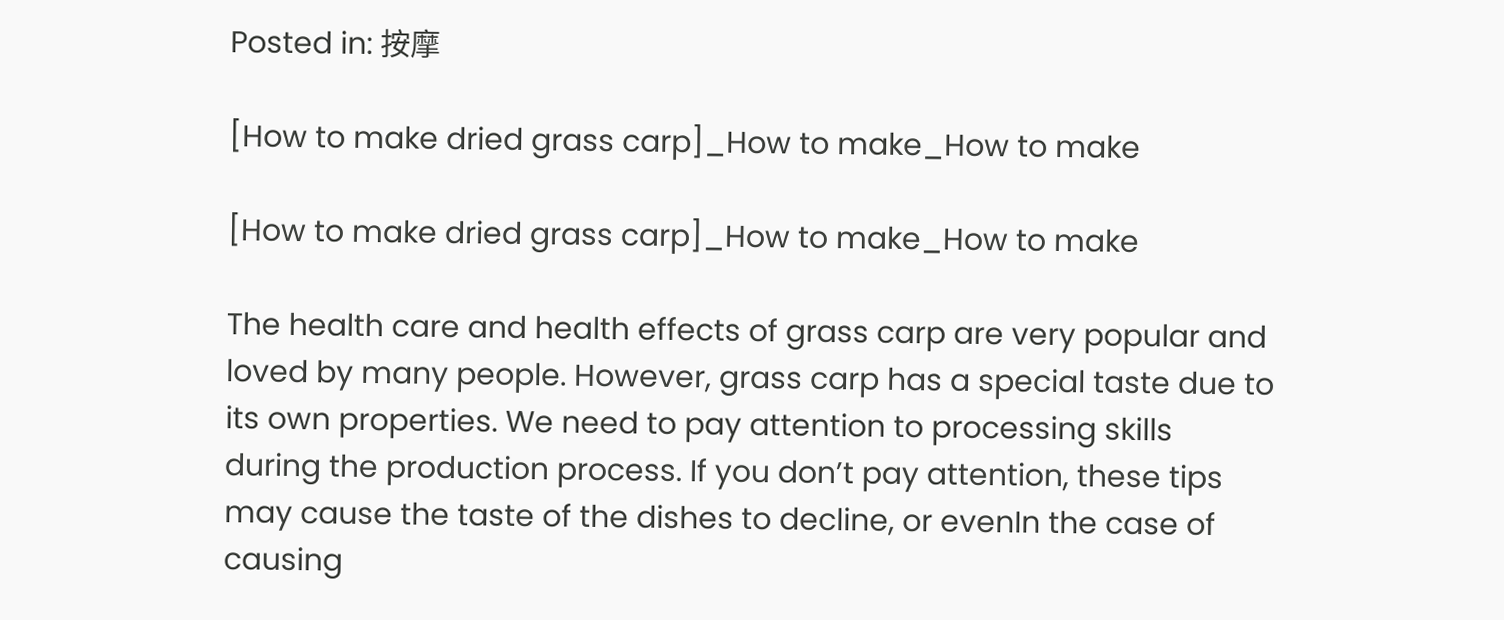Posted in: 按摩

[How to make dried grass carp]_How to make_How to make

[How to make dried grass carp]_How to make_How to make

The health care and health effects of grass carp are very popular and loved by many people. However, grass carp has a special taste due to its own properties. We need to pay attention to processing skills during the production process. If you don’t pay attention, these tips may cause the taste of the dishes to decline, or evenIn the case of causing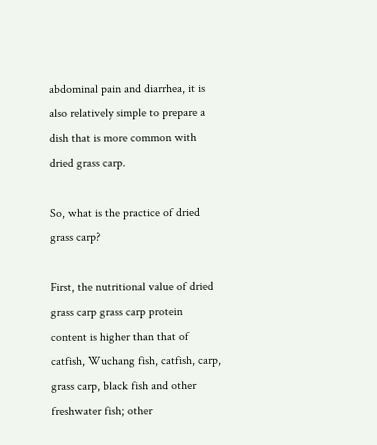abdominal pain and diarrhea, it is also relatively simple to prepare a dish that is more common with dried grass carp.

So, what is the practice of dried grass carp?

First, the nutritional value of dried grass carp grass carp protein content is higher than that of catfish, Wuchang fish, catfish, carp, grass carp, black fish and other freshwater fish; other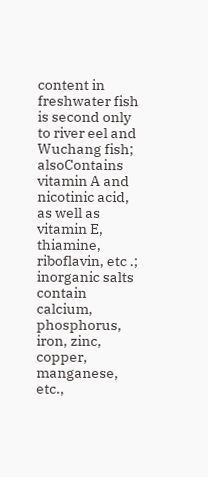content in freshwater fish is second only to river eel and Wuchang fish; alsoContains vitamin A and nicotinic acid, as well as vitamin E, thiamine, riboflavin, etc .; inorganic salts contain calcium, phosphorus, iron, zinc, copper, manganese, etc.,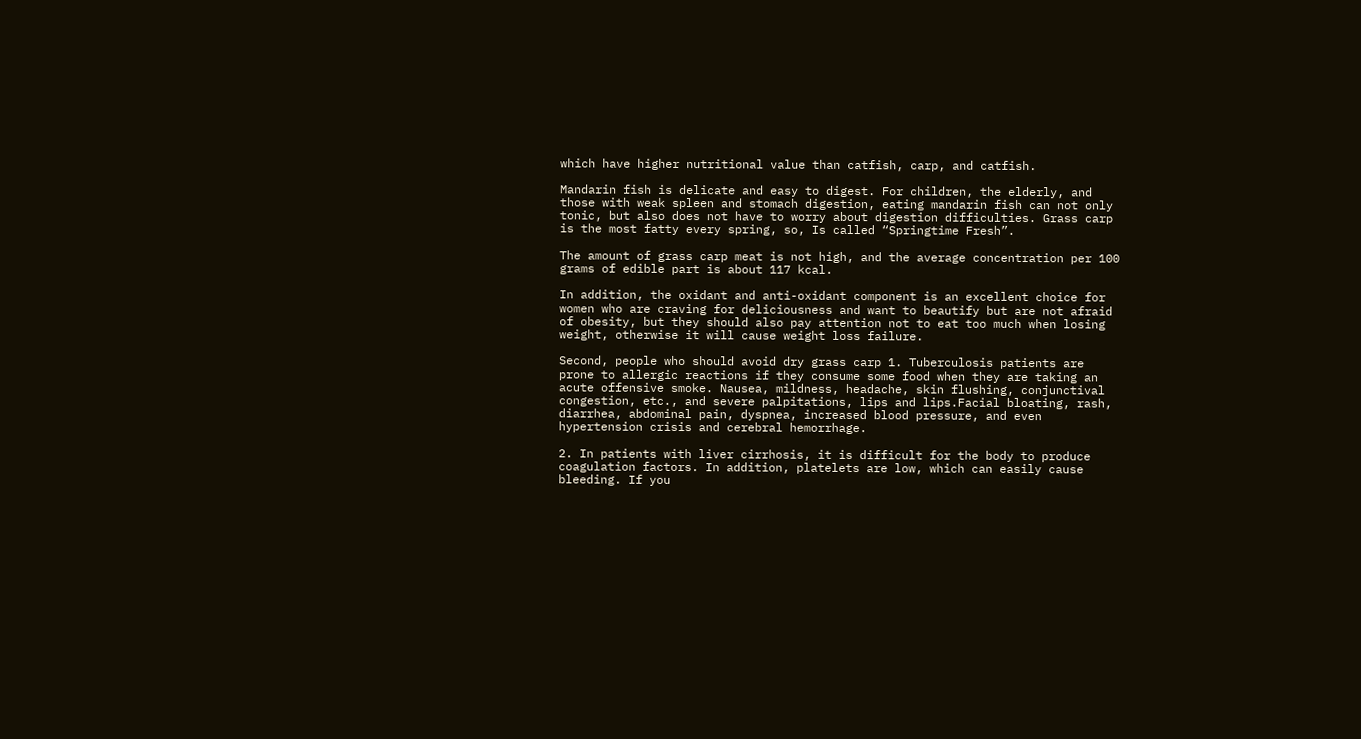which have higher nutritional value than catfish, carp, and catfish.

Mandarin fish is delicate and easy to digest. For children, the elderly, and those with weak spleen and stomach digestion, eating mandarin fish can not only tonic, but also does not have to worry about digestion difficulties. Grass carp is the most fatty every spring, so, Is called “Springtime Fresh”.

The amount of grass carp meat is not high, and the average concentration per 100 grams of edible part is about 117 kcal.

In addition, the oxidant and anti-oxidant component is an excellent choice for women who are craving for deliciousness and want to beautify but are not afraid of obesity, but they should also pay attention not to eat too much when losing weight, otherwise it will cause weight loss failure.

Second, people who should avoid dry grass carp 1. Tuberculosis patients are prone to allergic reactions if they consume some food when they are taking an acute offensive smoke. Nausea, mildness, headache, skin flushing, conjunctival congestion, etc., and severe palpitations, lips and lips.Facial bloating, rash, diarrhea, abdominal pain, dyspnea, increased blood pressure, and even hypertension crisis and cerebral hemorrhage.

2. In patients with liver cirrhosis, it is difficult for the body to produce coagulation factors. In addition, platelets are low, which can easily cause bleeding. If you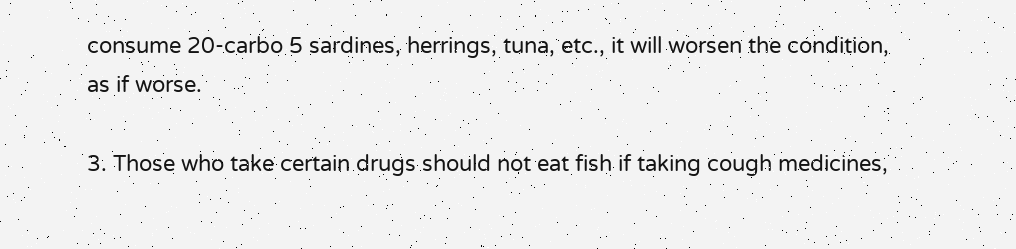consume 20-carbo 5 sardines, herrings, tuna, etc., it will worsen the condition, as if worse.

3. Those who take certain drugs should not eat fish if taking cough medicines,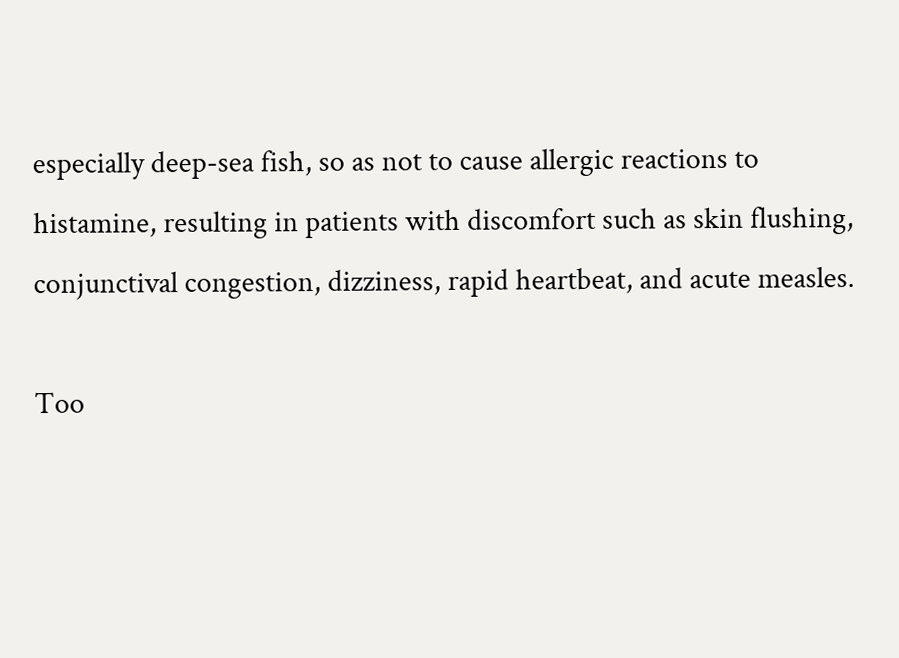especially deep-sea fish, so as not to cause allergic reactions to histamine, resulting in patients with discomfort such as skin flushing, conjunctival congestion, dizziness, rapid heartbeat, and acute measles.

Too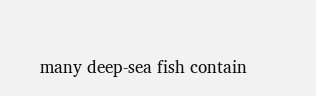many deep-sea fish contain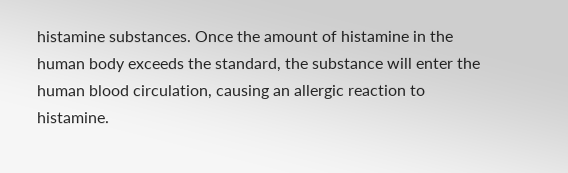histamine substances. Once the amount of histamine in the human body exceeds the standard, the substance will enter the human blood circulation, causing an allergic reaction to histamine.